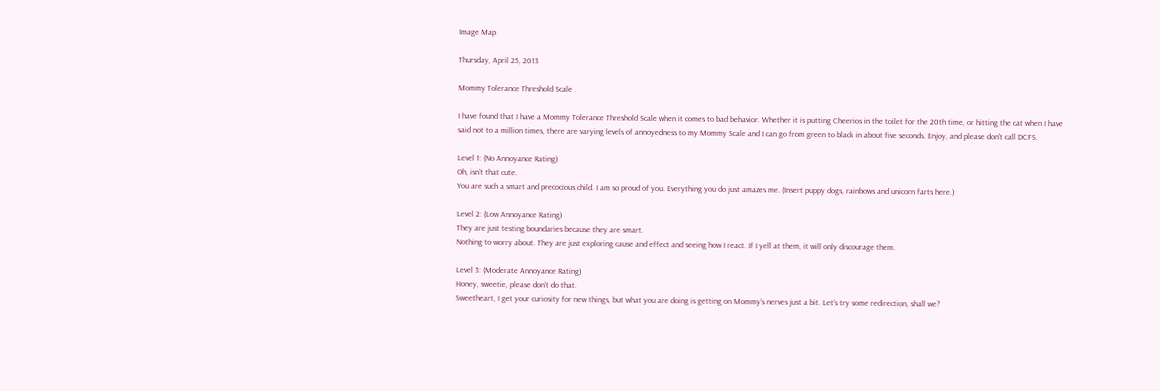Image Map

Thursday, April 25, 2013

Mommy Tolerance Threshold Scale

I have found that I have a Mommy Tolerance Threshold Scale when it comes to bad behavior. Whether it is putting Cheerios in the toilet for the 20th time, or hitting the cat when I have said not to a million times, there are varying levels of annoyedness to my Mommy Scale and I can go from green to black in about five seconds. Enjoy, and please don’t call DCFS.

Level 1: (No Annoyance Rating)
Oh, isn’t that cute.
You are such a smart and precocious child. I am so proud of you. Everything you do just amazes me. (Insert puppy dogs, rainbows and unicorn farts here.)

Level 2: (Low Annoyance Rating)
They are just testing boundaries because they are smart.
Nothing to worry about. They are just exploring cause and effect and seeing how I react. If I yell at them, it will only discourage them.

Level 3: (Moderate Annoyance Rating)
Honey, sweetie, please don’t do that.
Sweetheart, I get your curiosity for new things, but what you are doing is getting on Mommy’s nerves just a bit. Let’s try some redirection, shall we?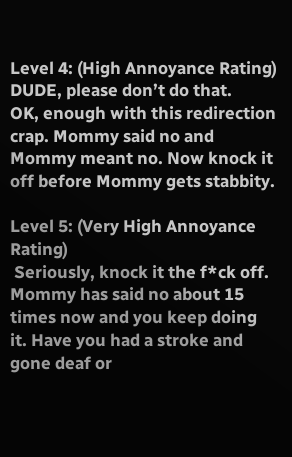Level 4: (High Annoyance Rating)
DUDE, please don’t do that.
OK, enough with this redirection crap. Mommy said no and Mommy meant no. Now knock it off before Mommy gets stabbity.

Level 5: (Very High Annoyance Rating)
 Seriously, knock it the f*ck off.
Mommy has said no about 15 times now and you keep doing it. Have you had a stroke and gone deaf or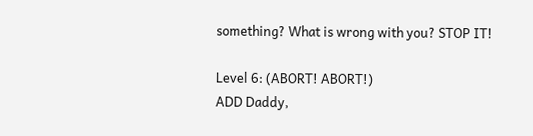something? What is wrong with you? STOP IT!

Level 6: (ABORT! ABORT!)
ADD Daddy,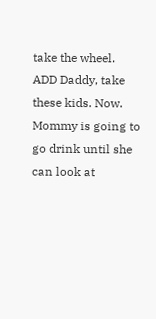take the wheel.
ADD Daddy, take these kids. Now. Mommy is going to go drink until she can look at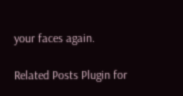your faces again.

Related Posts Plugin for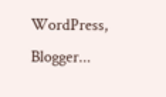WordPress, Blogger...